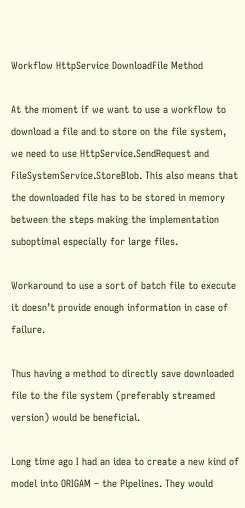Workflow HttpService DownloadFile Method

At the moment if we want to use a workflow to download a file and to store on the file system, we need to use HttpService.SendRequest and FileSystemService.StoreBlob. This also means that the downloaded file has to be stored in memory between the steps making the implementation suboptimal especially for large files.

Workaround to use a sort of batch file to execute it doesn’t provide enough information in case of failure.

Thus having a method to directly save downloaded file to the file system (preferably streamed version) would be beneficial.

Long time ago I had an idea to create a new kind of model into ORIGAM – the Pipelines. They would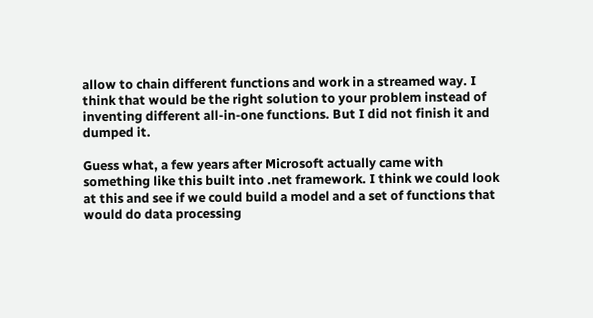allow to chain different functions and work in a streamed way. I think that would be the right solution to your problem instead of inventing different all-in-one functions. But I did not finish it and dumped it.

Guess what, a few years after Microsoft actually came with something like this built into .net framework. I think we could look at this and see if we could build a model and a set of functions that would do data processing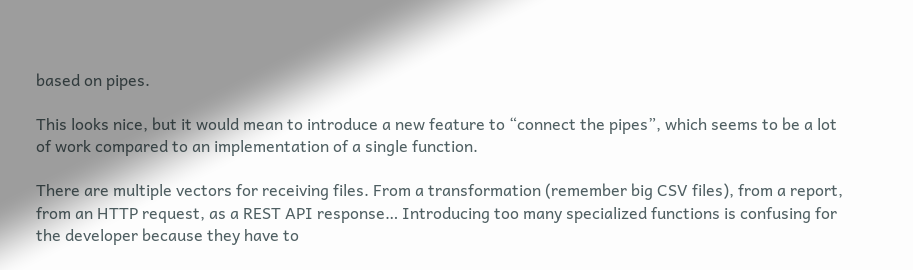based on pipes.

This looks nice, but it would mean to introduce a new feature to “connect the pipes”, which seems to be a lot of work compared to an implementation of a single function.

There are multiple vectors for receiving files. From a transformation (remember big CSV files), from a report, from an HTTP request, as a REST API response… Introducing too many specialized functions is confusing for the developer because they have to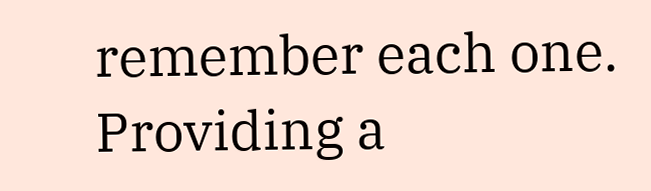remember each one. Providing a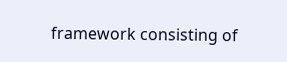framework consisting of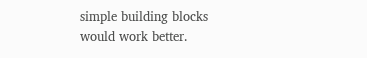simple building blocks would work better.